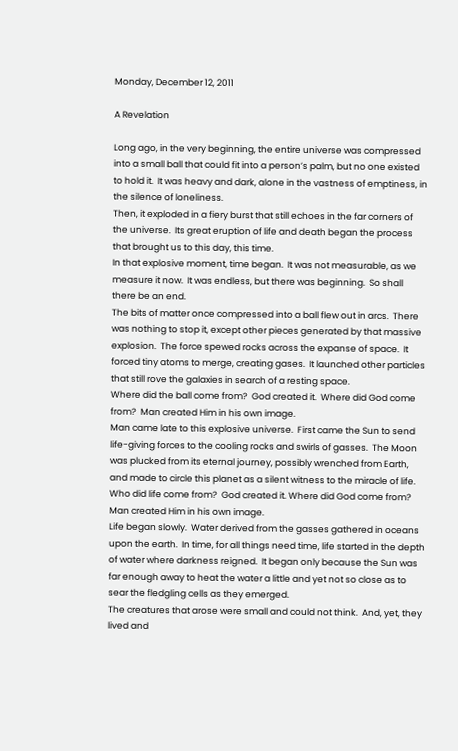Monday, December 12, 2011

A Revelation

Long ago, in the very beginning, the entire universe was compressed into a small ball that could fit into a person’s palm, but no one existed to hold it.  It was heavy and dark, alone in the vastness of emptiness, in the silence of loneliness.
Then, it exploded in a fiery burst that still echoes in the far corners of the universe.  Its great eruption of life and death began the process that brought us to this day, this time.
In that explosive moment, time began.  It was not measurable, as we measure it now.  It was endless, but there was beginning.  So shall there be an end.
The bits of matter once compressed into a ball flew out in arcs.  There was nothing to stop it, except other pieces generated by that massive explosion.  The force spewed rocks across the expanse of space.  It forced tiny atoms to merge, creating gases.  It launched other particles that still rove the galaxies in search of a resting space.
Where did the ball come from?  God created it.  Where did God come from?  Man created Him in his own image.
Man came late to this explosive universe.  First came the Sun to send life-giving forces to the cooling rocks and swirls of gasses.  The Moon was plucked from its eternal journey, possibly wrenched from Earth, and made to circle this planet as a silent witness to the miracle of life.
Who did life come from?  God created it. Where did God come from?  Man created Him in his own image.
Life began slowly.  Water derived from the gasses gathered in oceans upon the earth.  In time, for all things need time, life started in the depth of water where darkness reigned.  It began only because the Sun was far enough away to heat the water a little and yet not so close as to sear the fledgling cells as they emerged.
The creatures that arose were small and could not think.  And, yet, they lived and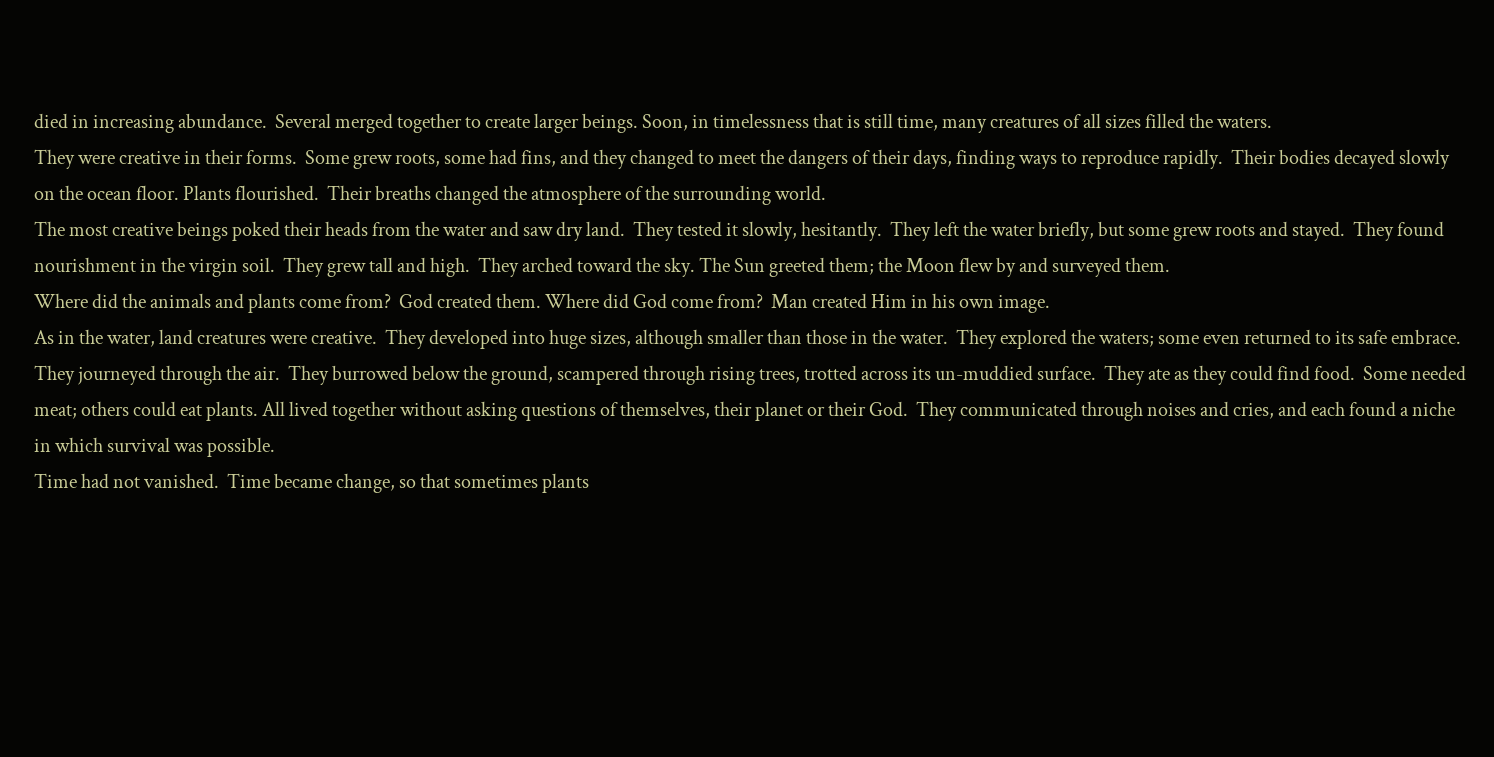died in increasing abundance.  Several merged together to create larger beings. Soon, in timelessness that is still time, many creatures of all sizes filled the waters.
They were creative in their forms.  Some grew roots, some had fins, and they changed to meet the dangers of their days, finding ways to reproduce rapidly.  Their bodies decayed slowly on the ocean floor. Plants flourished.  Their breaths changed the atmosphere of the surrounding world.
The most creative beings poked their heads from the water and saw dry land.  They tested it slowly, hesitantly.  They left the water briefly, but some grew roots and stayed.  They found nourishment in the virgin soil.  They grew tall and high.  They arched toward the sky. The Sun greeted them; the Moon flew by and surveyed them.
Where did the animals and plants come from?  God created them. Where did God come from?  Man created Him in his own image.
As in the water, land creatures were creative.  They developed into huge sizes, although smaller than those in the water.  They explored the waters; some even returned to its safe embrace.  They journeyed through the air.  They burrowed below the ground, scampered through rising trees, trotted across its un-muddied surface.  They ate as they could find food.  Some needed meat; others could eat plants. All lived together without asking questions of themselves, their planet or their God.  They communicated through noises and cries, and each found a niche in which survival was possible.
Time had not vanished.  Time became change, so that sometimes plants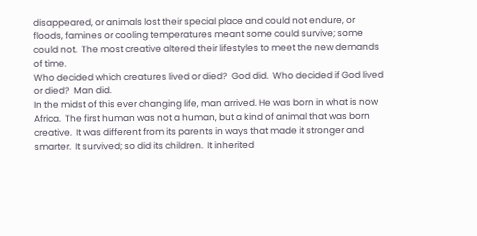disappeared, or animals lost their special place and could not endure, or floods, famines or cooling temperatures meant some could survive; some could not.  The most creative altered their lifestyles to meet the new demands of time.
Who decided which creatures lived or died?  God did.  Who decided if God lived or died?  Man did.
In the midst of this ever changing life, man arrived. He was born in what is now Africa.  The first human was not a human, but a kind of animal that was born creative.  It was different from its parents in ways that made it stronger and smarter.  It survived; so did its children.  It inherited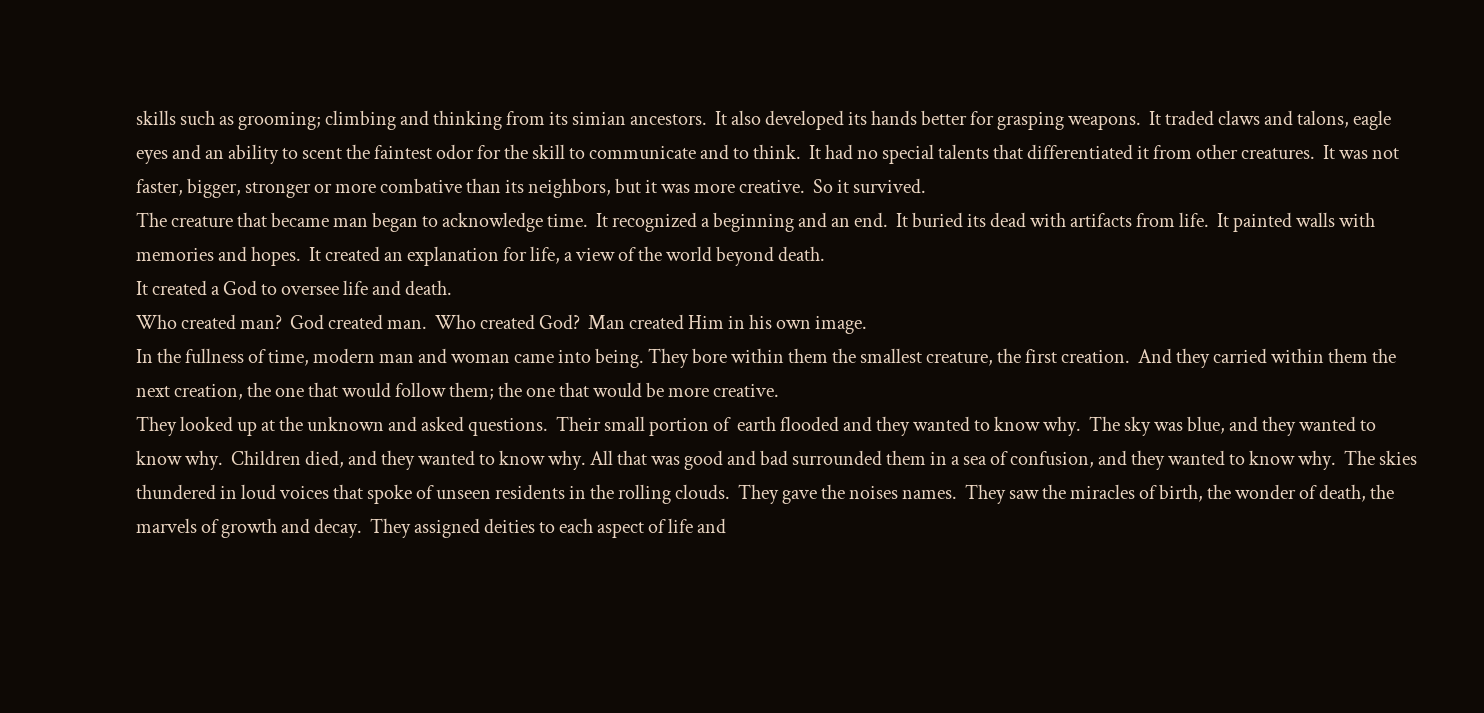skills such as grooming; climbing and thinking from its simian ancestors.  It also developed its hands better for grasping weapons.  It traded claws and talons, eagle eyes and an ability to scent the faintest odor for the skill to communicate and to think.  It had no special talents that differentiated it from other creatures.  It was not faster, bigger, stronger or more combative than its neighbors, but it was more creative.  So it survived.
The creature that became man began to acknowledge time.  It recognized a beginning and an end.  It buried its dead with artifacts from life.  It painted walls with memories and hopes.  It created an explanation for life, a view of the world beyond death.
It created a God to oversee life and death.
Who created man?  God created man.  Who created God?  Man created Him in his own image.
In the fullness of time, modern man and woman came into being. They bore within them the smallest creature, the first creation.  And they carried within them the next creation, the one that would follow them; the one that would be more creative.
They looked up at the unknown and asked questions.  Their small portion of  earth flooded and they wanted to know why.  The sky was blue, and they wanted to know why.  Children died, and they wanted to know why. All that was good and bad surrounded them in a sea of confusion, and they wanted to know why.  The skies thundered in loud voices that spoke of unseen residents in the rolling clouds.  They gave the noises names.  They saw the miracles of birth, the wonder of death, the marvels of growth and decay.  They assigned deities to each aspect of life and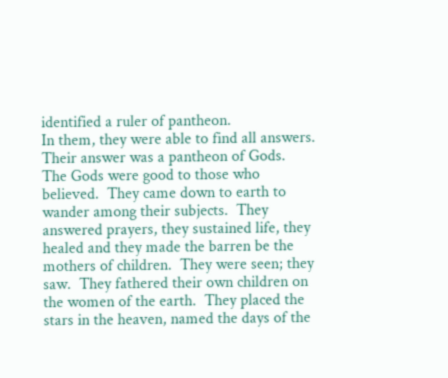identified a ruler of pantheon.
In them, they were able to find all answers.
Their answer was a pantheon of Gods.
The Gods were good to those who believed.  They came down to earth to wander among their subjects.  They answered prayers, they sustained life, they healed and they made the barren be the mothers of children.  They were seen; they saw.  They fathered their own children on the women of the earth.  They placed the stars in the heaven, named the days of the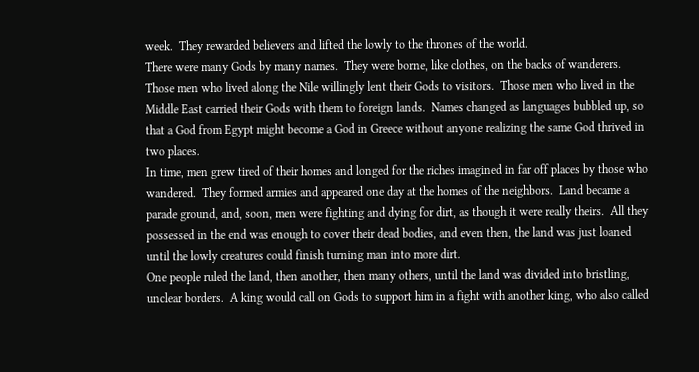week.  They rewarded believers and lifted the lowly to the thrones of the world.
There were many Gods by many names.  They were borne, like clothes, on the backs of wanderers.  Those men who lived along the Nile willingly lent their Gods to visitors.  Those men who lived in the Middle East carried their Gods with them to foreign lands.  Names changed as languages bubbled up, so that a God from Egypt might become a God in Greece without anyone realizing the same God thrived in two places.
In time, men grew tired of their homes and longed for the riches imagined in far off places by those who wandered.  They formed armies and appeared one day at the homes of the neighbors.  Land became a parade ground, and, soon, men were fighting and dying for dirt, as though it were really theirs.  All they possessed in the end was enough to cover their dead bodies, and even then, the land was just loaned until the lowly creatures could finish turning man into more dirt.
One people ruled the land, then another, then many others, until the land was divided into bristling, unclear borders.  A king would call on Gods to support him in a fight with another king, who also called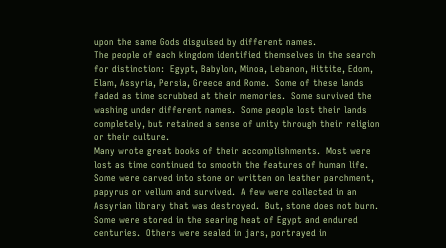upon the same Gods disguised by different names.
The people of each kingdom identified themselves in the search for distinction:  Egypt, Babylon, Minoa, Lebanon, Hittite, Edom, Elam, Assyria, Persia, Greece and Rome.  Some of these lands faded as time scrubbed at their memories.  Some survived the washing under different names.  Some people lost their lands completely, but retained a sense of unity through their religion or their culture.
Many wrote great books of their accomplishments.  Most were lost as time continued to smooth the features of human life.  Some were carved into stone or written on leather parchment, papyrus or vellum and survived.  A few were collected in an Assyrian library that was destroyed.  But, stone does not burn.  Some were stored in the searing heat of Egypt and endured centuries.  Others were sealed in jars, portrayed in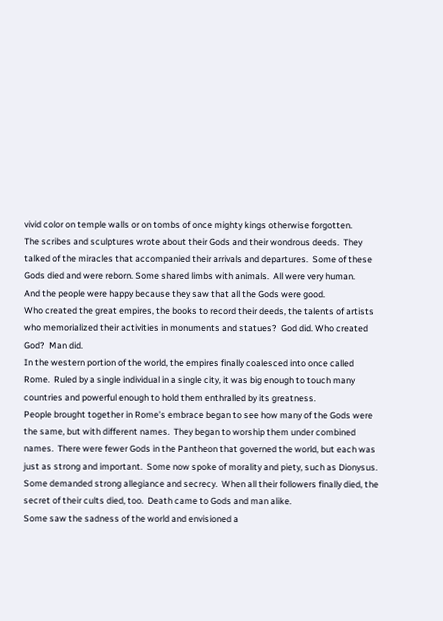vivid color on temple walls or on tombs of once mighty kings otherwise forgotten.
The scribes and sculptures wrote about their Gods and their wondrous deeds.  They talked of the miracles that accompanied their arrivals and departures.  Some of these Gods died and were reborn. Some shared limbs with animals.  All were very human.
And the people were happy because they saw that all the Gods were good.
Who created the great empires, the books to record their deeds, the talents of artists who memorialized their activities in monuments and statues?  God did. Who created God?  Man did.
In the western portion of the world, the empires finally coalesced into once called Rome.  Ruled by a single individual in a single city, it was big enough to touch many countries and powerful enough to hold them enthralled by its greatness.
People brought together in Rome’s embrace began to see how many of the Gods were the same, but with different names.  They began to worship them under combined names.  There were fewer Gods in the Pantheon that governed the world, but each was just as strong and important.  Some now spoke of morality and piety, such as Dionysus. Some demanded strong allegiance and secrecy.  When all their followers finally died, the secret of their cults died, too.  Death came to Gods and man alike.
Some saw the sadness of the world and envisioned a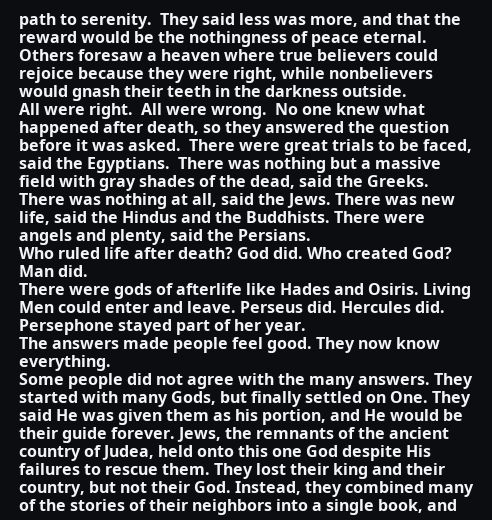path to serenity.  They said less was more, and that the reward would be the nothingness of peace eternal.   Others foresaw a heaven where true believers could rejoice because they were right, while nonbelievers would gnash their teeth in the darkness outside.
All were right.  All were wrong.  No one knew what happened after death, so they answered the question before it was asked.  There were great trials to be faced, said the Egyptians.  There was nothing but a massive field with gray shades of the dead, said the Greeks.  There was nothing at all, said the Jews. There was new life, said the Hindus and the Buddhists. There were angels and plenty, said the Persians.
Who ruled life after death? God did. Who created God? Man did.
There were gods of afterlife like Hades and Osiris. Living Men could enter and leave. Perseus did. Hercules did. Persephone stayed part of her year.
The answers made people feel good. They now know everything.
Some people did not agree with the many answers. They started with many Gods, but finally settled on One. They said He was given them as his portion, and He would be their guide forever. Jews, the remnants of the ancient country of Judea, held onto this one God despite His failures to rescue them. They lost their king and their country, but not their God. Instead, they combined many of the stories of their neighbors into a single book, and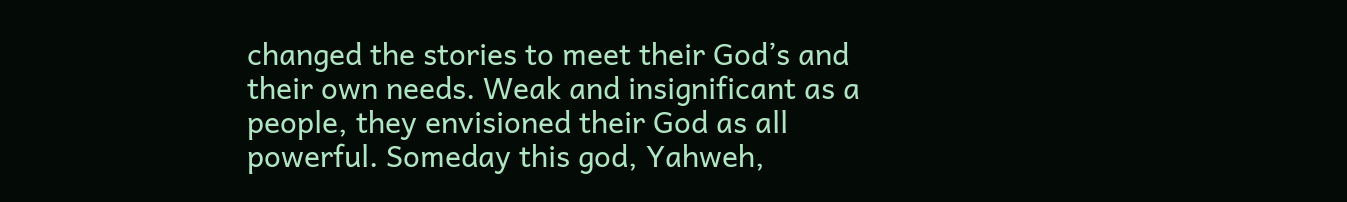changed the stories to meet their God’s and their own needs. Weak and insignificant as a people, they envisioned their God as all powerful. Someday this god, Yahweh,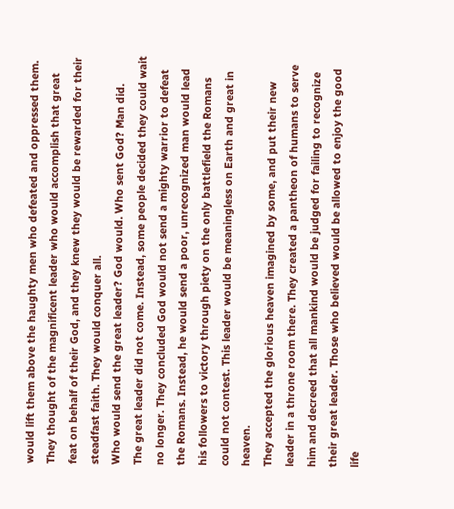would lift them above the haughty men who defeated and oppressed them. They thought of the magnificent leader who would accomplish that great feat on behalf of their God, and they knew they would be rewarded for their steadfast faith. They would conquer all.
Who would send the great leader? God would. Who sent God? Man did.
The great leader did not come. Instead, some people decided they could wait no longer. They concluded God would not send a mighty warrior to defeat the Romans. Instead, he would send a poor, unrecognized man would lead his followers to victory through piety on the only battlefield the Romans could not contest. This leader would be meaningless on Earth and great in heaven.
They accepted the glorious heaven imagined by some, and put their new leader in a throne room there. They created a pantheon of humans to serve him and decreed that all mankind would be judged for failing to recognize their great leader. Those who believed would be allowed to enjoy the good life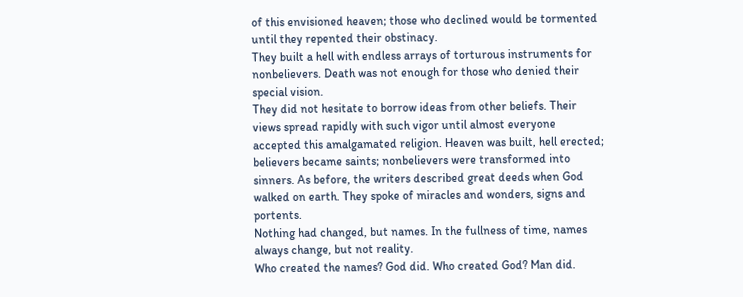of this envisioned heaven; those who declined would be tormented until they repented their obstinacy.
They built a hell with endless arrays of torturous instruments for nonbelievers. Death was not enough for those who denied their special vision.
They did not hesitate to borrow ideas from other beliefs. Their views spread rapidly with such vigor until almost everyone accepted this amalgamated religion. Heaven was built, hell erected; believers became saints; nonbelievers were transformed into sinners. As before, the writers described great deeds when God walked on earth. They spoke of miracles and wonders, signs and portents.
Nothing had changed, but names. In the fullness of time, names always change, but not reality.
Who created the names? God did. Who created God? Man did.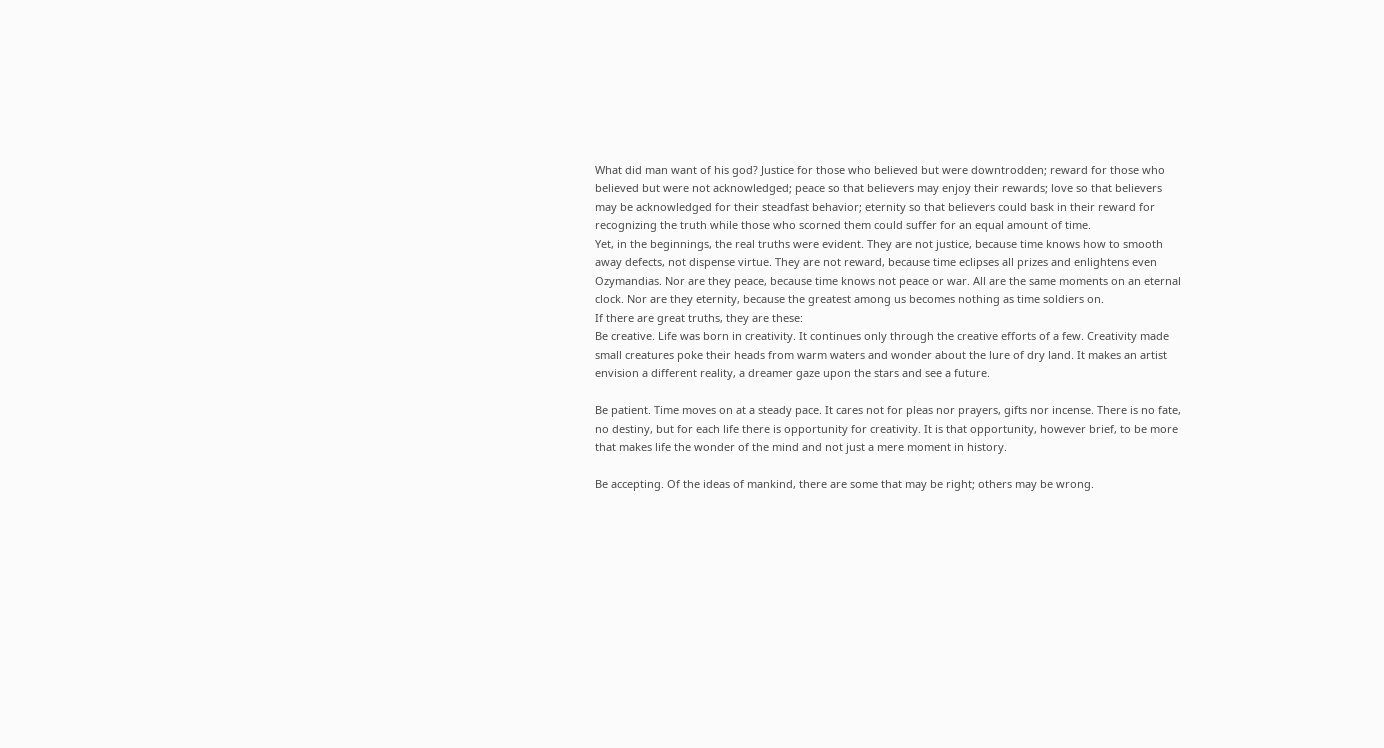What did man want of his god? Justice for those who believed but were downtrodden; reward for those who believed but were not acknowledged; peace so that believers may enjoy their rewards; love so that believers may be acknowledged for their steadfast behavior; eternity so that believers could bask in their reward for recognizing the truth while those who scorned them could suffer for an equal amount of time.
Yet, in the beginnings, the real truths were evident. They are not justice, because time knows how to smooth away defects, not dispense virtue. They are not reward, because time eclipses all prizes and enlightens even Ozymandias. Nor are they peace, because time knows not peace or war. All are the same moments on an eternal clock. Nor are they eternity, because the greatest among us becomes nothing as time soldiers on.
If there are great truths, they are these:
Be creative. Life was born in creativity. It continues only through the creative efforts of a few. Creativity made small creatures poke their heads from warm waters and wonder about the lure of dry land. It makes an artist envision a different reality, a dreamer gaze upon the stars and see a future.

Be patient. Time moves on at a steady pace. It cares not for pleas nor prayers, gifts nor incense. There is no fate, no destiny, but for each life there is opportunity for creativity. It is that opportunity, however brief, to be more that makes life the wonder of the mind and not just a mere moment in history.

Be accepting. Of the ideas of mankind, there are some that may be right; others may be wrong.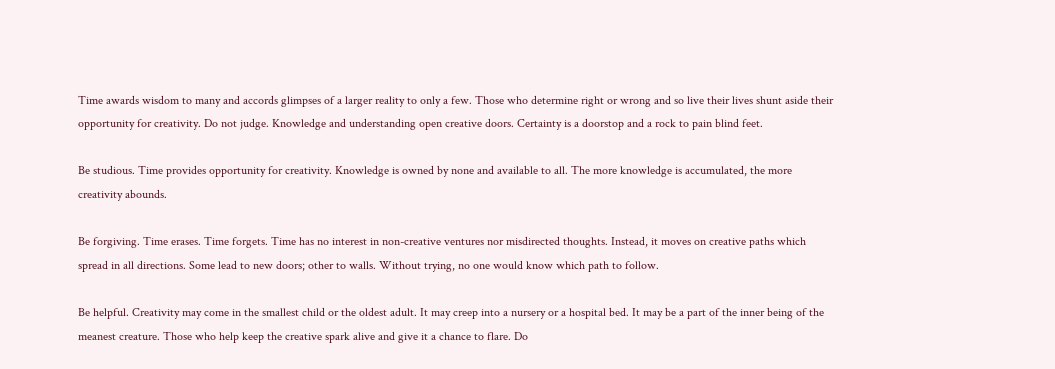Time awards wisdom to many and accords glimpses of a larger reality to only a few. Those who determine right or wrong and so live their lives shunt aside their opportunity for creativity. Do not judge. Knowledge and understanding open creative doors. Certainty is a doorstop and a rock to pain blind feet.

Be studious. Time provides opportunity for creativity. Knowledge is owned by none and available to all. The more knowledge is accumulated, the more creativity abounds.

Be forgiving. Time erases. Time forgets. Time has no interest in non-creative ventures nor misdirected thoughts. Instead, it moves on creative paths which spread in all directions. Some lead to new doors; other to walls. Without trying, no one would know which path to follow.

Be helpful. Creativity may come in the smallest child or the oldest adult. It may creep into a nursery or a hospital bed. It may be a part of the inner being of the meanest creature. Those who help keep the creative spark alive and give it a chance to flare. Do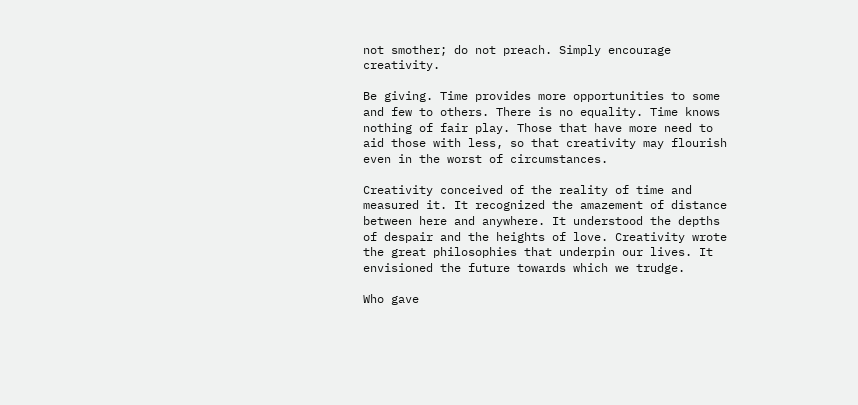not smother; do not preach. Simply encourage creativity.

Be giving. Time provides more opportunities to some and few to others. There is no equality. Time knows nothing of fair play. Those that have more need to aid those with less, so that creativity may flourish even in the worst of circumstances.

Creativity conceived of the reality of time and measured it. It recognized the amazement of distance between here and anywhere. It understood the depths of despair and the heights of love. Creativity wrote the great philosophies that underpin our lives. It envisioned the future towards which we trudge.

Who gave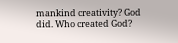mankind creativity? God did. Who created God?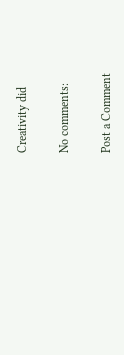Creativity did

No comments:

Post a Comment